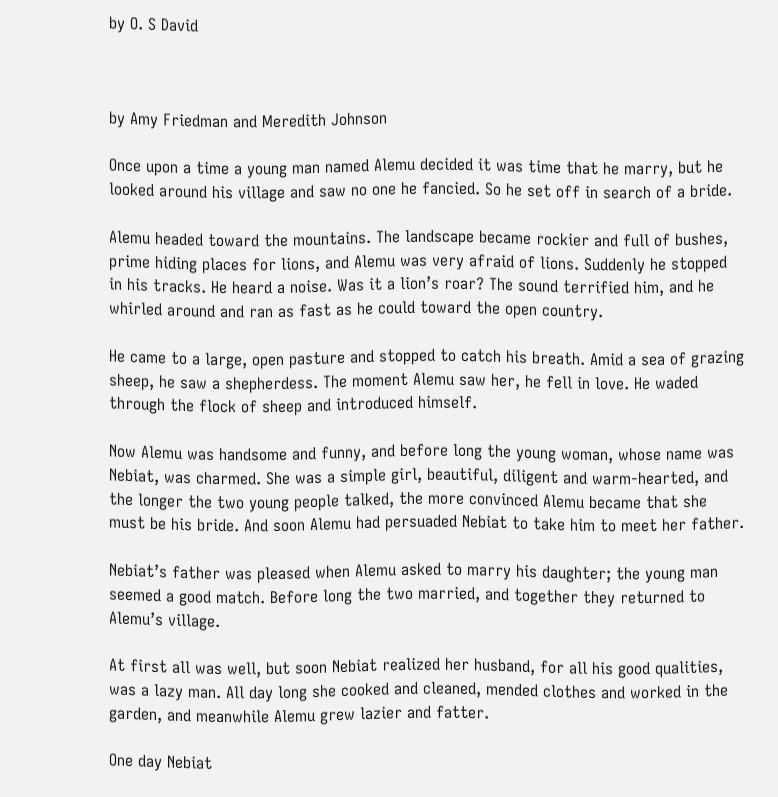by O. S David



by Amy Friedman and Meredith Johnson

Once upon a time a young man named Alemu decided it was time that he marry, but he looked around his village and saw no one he fancied. So he set off in search of a bride.

Alemu headed toward the mountains. The landscape became rockier and full of bushes, prime hiding places for lions, and Alemu was very afraid of lions. Suddenly he stopped in his tracks. He heard a noise. Was it a lion’s roar? The sound terrified him, and he whirled around and ran as fast as he could toward the open country.

He came to a large, open pasture and stopped to catch his breath. Amid a sea of grazing sheep, he saw a shepherdess. The moment Alemu saw her, he fell in love. He waded through the flock of sheep and introduced himself.

Now Alemu was handsome and funny, and before long the young woman, whose name was Nebiat, was charmed. She was a simple girl, beautiful, diligent and warm-hearted, and the longer the two young people talked, the more convinced Alemu became that she must be his bride. And soon Alemu had persuaded Nebiat to take him to meet her father.

Nebiat’s father was pleased when Alemu asked to marry his daughter; the young man seemed a good match. Before long the two married, and together they returned to Alemu’s village.

At first all was well, but soon Nebiat realized her husband, for all his good qualities, was a lazy man. All day long she cooked and cleaned, mended clothes and worked in the garden, and meanwhile Alemu grew lazier and fatter.

One day Nebiat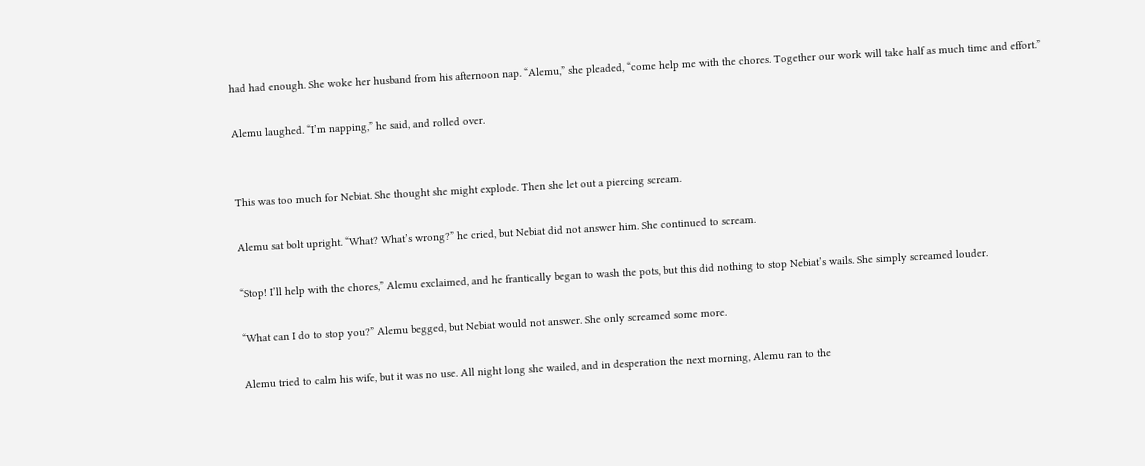had had enough. She woke her husband from his afternoon nap. “Alemu,” she pleaded, “come help me with the chores. Together our work will take half as much time and effort.”

Alemu laughed. “I’m napping,” he said, and rolled over.


This was too much for Nebiat. She thought she might explode. Then she let out a piercing scream.

Alemu sat bolt upright. “What? What’s wrong?” he cried, but Nebiat did not answer him. She continued to scream.

“Stop! I’ll help with the chores,” Alemu exclaimed, and he frantically began to wash the pots, but this did nothing to stop Nebiat’s wails. She simply screamed louder.

“What can I do to stop you?” Alemu begged, but Nebiat would not answer. She only screamed some more.

Alemu tried to calm his wife, but it was no use. All night long she wailed, and in desperation the next morning, Alemu ran to the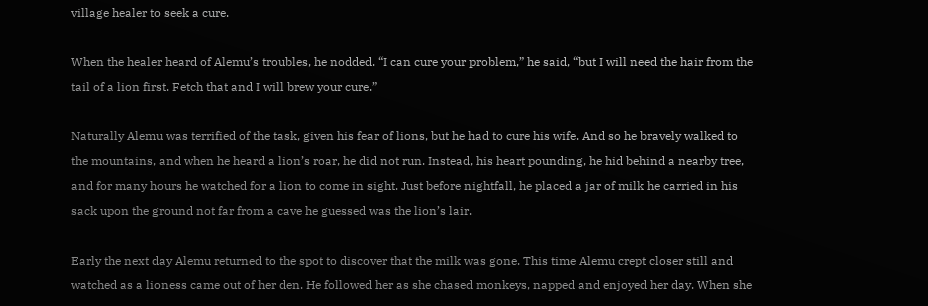village healer to seek a cure.

When the healer heard of Alemu’s troubles, he nodded. “I can cure your problem,” he said, “but I will need the hair from the tail of a lion first. Fetch that and I will brew your cure.”

Naturally Alemu was terrified of the task, given his fear of lions, but he had to cure his wife. And so he bravely walked to the mountains, and when he heard a lion’s roar, he did not run. Instead, his heart pounding, he hid behind a nearby tree, and for many hours he watched for a lion to come in sight. Just before nightfall, he placed a jar of milk he carried in his sack upon the ground not far from a cave he guessed was the lion’s lair.

Early the next day Alemu returned to the spot to discover that the milk was gone. This time Alemu crept closer still and watched as a lioness came out of her den. He followed her as she chased monkeys, napped and enjoyed her day. When she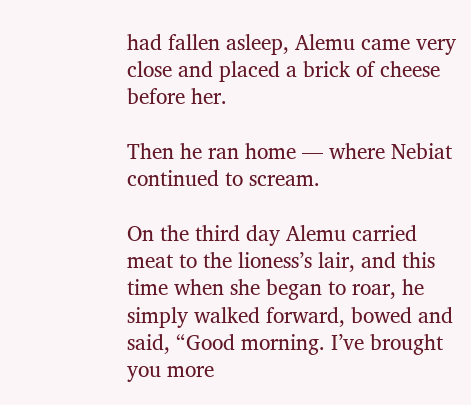had fallen asleep, Alemu came very close and placed a brick of cheese before her.

Then he ran home — where Nebiat continued to scream.

On the third day Alemu carried meat to the lioness’s lair, and this time when she began to roar, he simply walked forward, bowed and said, “Good morning. I’ve brought you more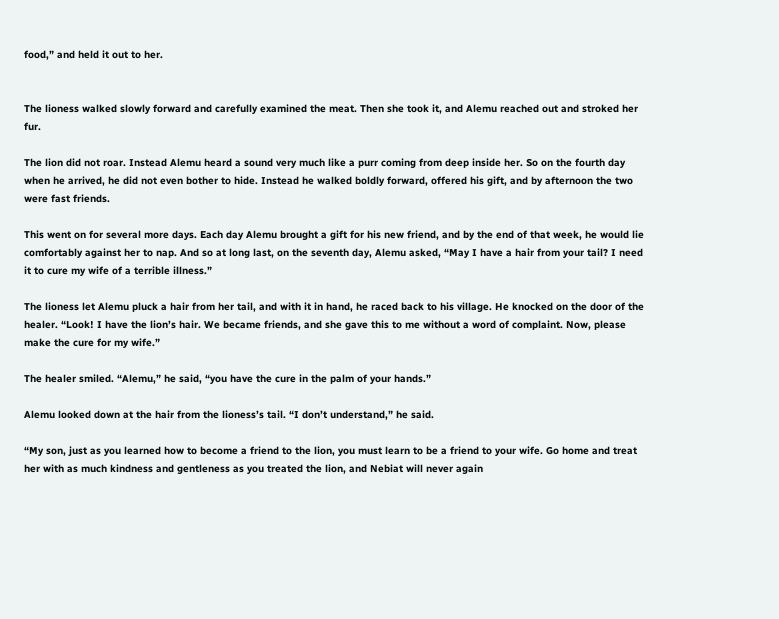food,” and held it out to her.


The lioness walked slowly forward and carefully examined the meat. Then she took it, and Alemu reached out and stroked her fur.

The lion did not roar. Instead Alemu heard a sound very much like a purr coming from deep inside her. So on the fourth day when he arrived, he did not even bother to hide. Instead he walked boldly forward, offered his gift, and by afternoon the two were fast friends.

This went on for several more days. Each day Alemu brought a gift for his new friend, and by the end of that week, he would lie comfortably against her to nap. And so at long last, on the seventh day, Alemu asked, “May I have a hair from your tail? I need it to cure my wife of a terrible illness.”

The lioness let Alemu pluck a hair from her tail, and with it in hand, he raced back to his village. He knocked on the door of the healer. “Look! I have the lion’s hair. We became friends, and she gave this to me without a word of complaint. Now, please make the cure for my wife.”

The healer smiled. “Alemu,” he said, “you have the cure in the palm of your hands.”

Alemu looked down at the hair from the lioness’s tail. “I don’t understand,” he said.

“My son, just as you learned how to become a friend to the lion, you must learn to be a friend to your wife. Go home and treat her with as much kindness and gentleness as you treated the lion, and Nebiat will never again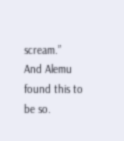scream.”
And Alemu found this to be so.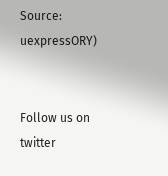Source: uexpressORY)


Follow us on twitter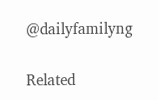@dailyfamilyng

Related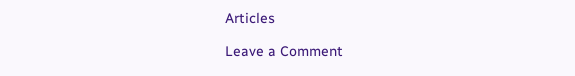Articles

Leave a Comment